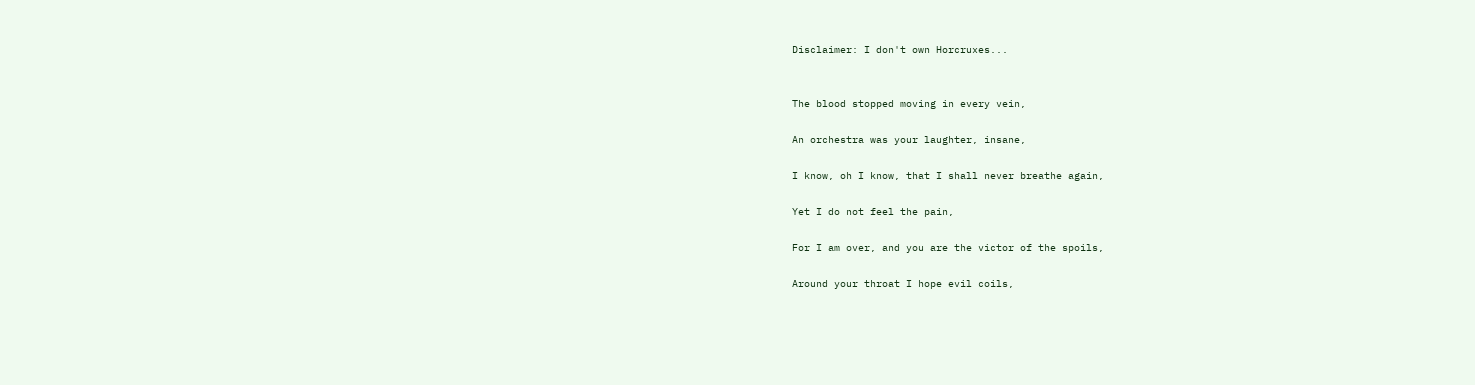Disclaimer: I don't own Horcruxes...


The blood stopped moving in every vein,

An orchestra was your laughter, insane,

I know, oh I know, that I shall never breathe again,

Yet I do not feel the pain,

For I am over, and you are the victor of the spoils,

Around your throat I hope evil coils,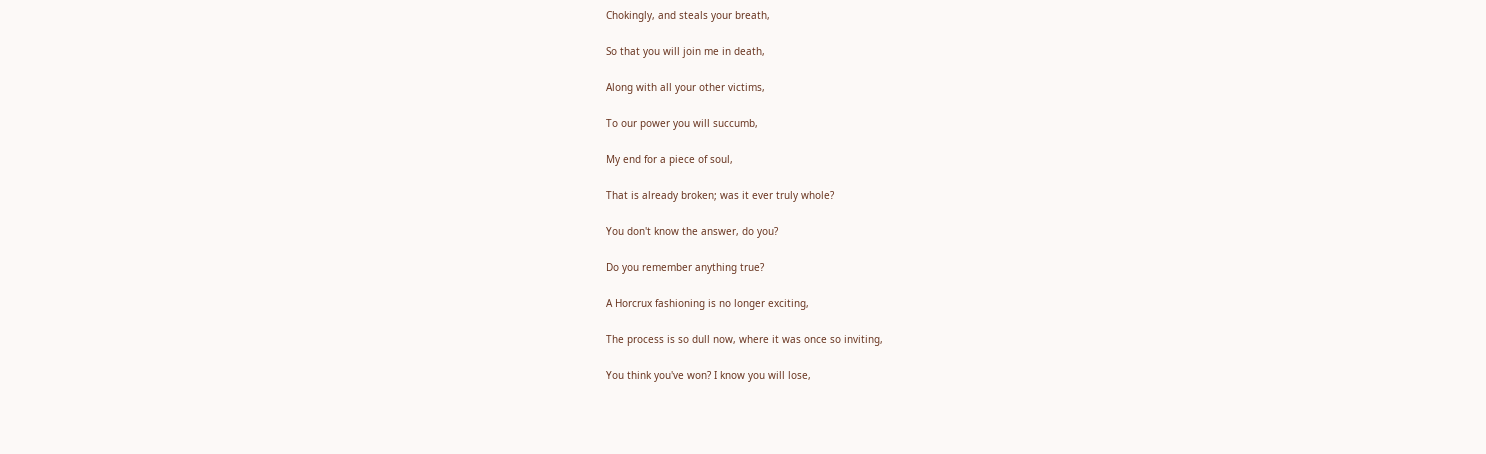Chokingly, and steals your breath,

So that you will join me in death,

Along with all your other victims,

To our power you will succumb,

My end for a piece of soul,

That is already broken; was it ever truly whole?

You don't know the answer, do you?

Do you remember anything true?

A Horcrux fashioning is no longer exciting,

The process is so dull now, where it was once so inviting,

You think you've won? I know you will lose,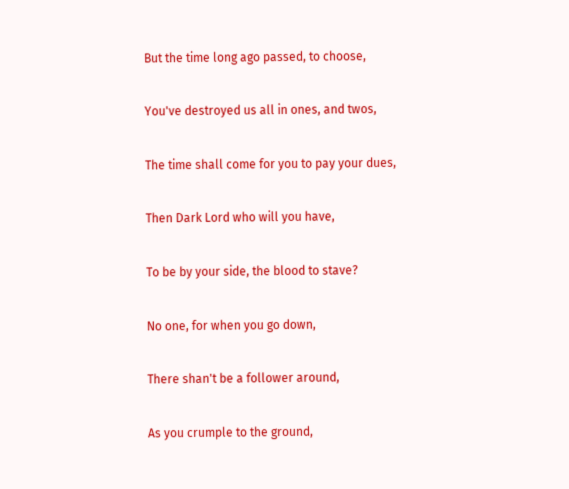But the time long ago passed, to choose,

You've destroyed us all in ones, and twos,

The time shall come for you to pay your dues,

Then Dark Lord who will you have,

To be by your side, the blood to stave?

No one, for when you go down,

There shan't be a follower around,

As you crumple to the ground,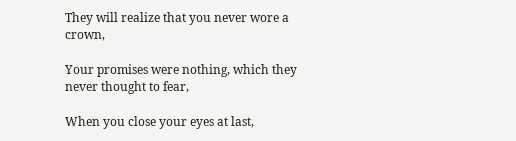They will realize that you never wore a crown,

Your promises were nothing, which they never thought to fear,

When you close your eyes at last,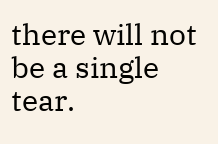there will not be a single tear.